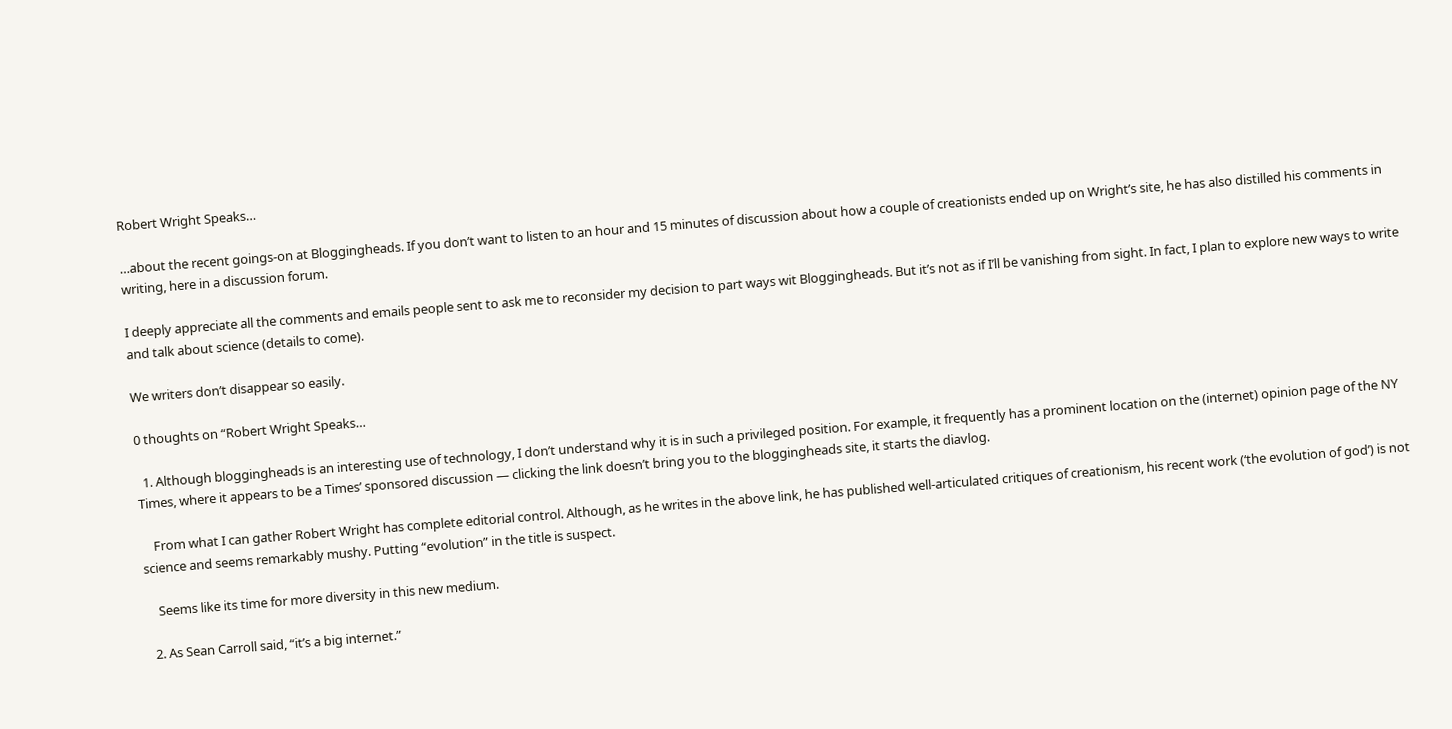Robert Wright Speaks…

…about the recent goings-on at Bloggingheads. If you don’t want to listen to an hour and 15 minutes of discussion about how a couple of creationists ended up on Wright’s site, he has also distilled his comments in writing, here in a discussion forum.

I deeply appreciate all the comments and emails people sent to ask me to reconsider my decision to part ways wit Bloggingheads. But it’s not as if I’ll be vanishing from sight. In fact, I plan to explore new ways to write and talk about science (details to come).

We writers don’t disappear so easily.

0 thoughts on “Robert Wright Speaks…

  1. Although bloggingheads is an interesting use of technology, I don’t understand why it is in such a privileged position. For example, it frequently has a prominent location on the (internet) opinion page of the NY Times, where it appears to be a Times’ sponsored discussion — clicking the link doesn’t bring you to the bloggingheads site, it starts the diavlog.

    From what I can gather Robert Wright has complete editorial control. Although, as he writes in the above link, he has published well-articulated critiques of creationism, his recent work (‘the evolution of god’) is not science and seems remarkably mushy. Putting “evolution” in the title is suspect.

    Seems like its time for more diversity in this new medium.

  2. As Sean Carroll said, “it’s a big internet.”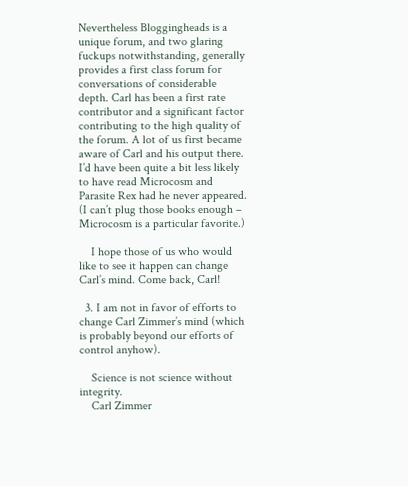Nevertheless Bloggingheads is a unique forum, and two glaring fuckups notwithstanding, generally provides a first class forum for conversations of considerable depth. Carl has been a first rate contributor and a significant factor contributing to the high quality of the forum. A lot of us first became aware of Carl and his output there. I’d have been quite a bit less likely to have read Microcosm and Parasite Rex had he never appeared. (I can’t plug those books enough – Microcosm is a particular favorite.)

    I hope those of us who would like to see it happen can change Carl’s mind. Come back, Carl!

  3. I am not in favor of efforts to change Carl Zimmer’s mind (which is probably beyond our efforts of control anyhow).

    Science is not science without integrity.
    Carl Zimmer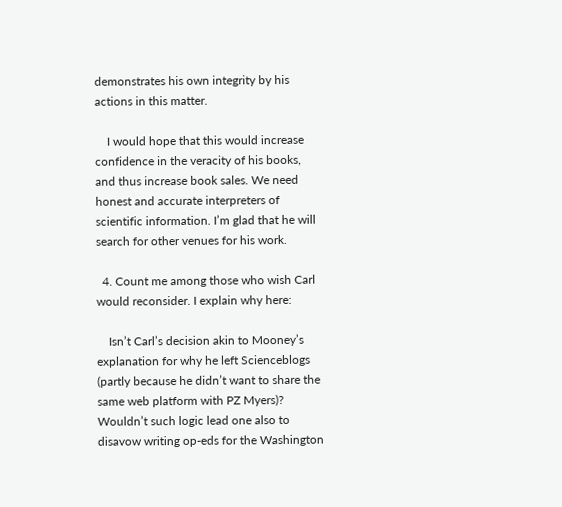demonstrates his own integrity by his actions in this matter.

    I would hope that this would increase confidence in the veracity of his books, and thus increase book sales. We need honest and accurate interpreters of scientific information. I’m glad that he will search for other venues for his work.

  4. Count me among those who wish Carl would reconsider. I explain why here:

    Isn’t Carl’s decision akin to Mooney’s explanation for why he left Scienceblogs (partly because he didn’t want to share the same web platform with PZ Myers)? Wouldn’t such logic lead one also to disavow writing op-eds for the Washington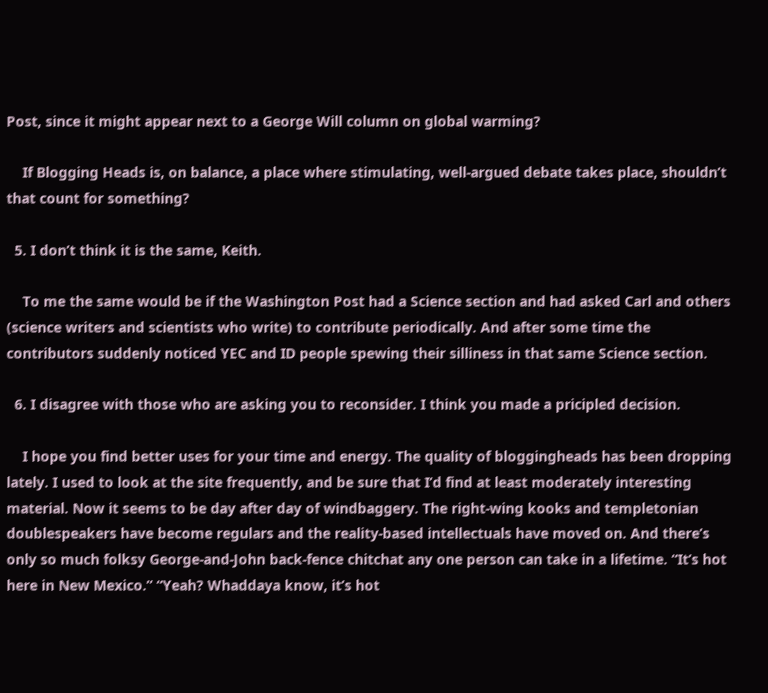Post, since it might appear next to a George Will column on global warming?

    If Blogging Heads is, on balance, a place where stimulating, well-argued debate takes place, shouldn’t that count for something?

  5. I don’t think it is the same, Keith.

    To me the same would be if the Washington Post had a Science section and had asked Carl and others (science writers and scientists who write) to contribute periodically. And after some time the contributors suddenly noticed YEC and ID people spewing their silliness in that same Science section.

  6. I disagree with those who are asking you to reconsider. I think you made a pricipled decision.

    I hope you find better uses for your time and energy. The quality of bloggingheads has been dropping lately. I used to look at the site frequently, and be sure that I’d find at least moderately interesting material. Now it seems to be day after day of windbaggery. The right-wing kooks and templetonian doublespeakers have become regulars and the reality-based intellectuals have moved on. And there’s only so much folksy George-and-John back-fence chitchat any one person can take in a lifetime. “It’s hot here in New Mexico.” “Yeah? Whaddaya know, it’s hot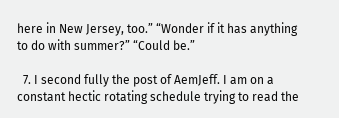here in New Jersey, too.” “Wonder if it has anything to do with summer?” “Could be.”

  7. I second fully the post of AemJeff. I am on a constant hectic rotating schedule trying to read the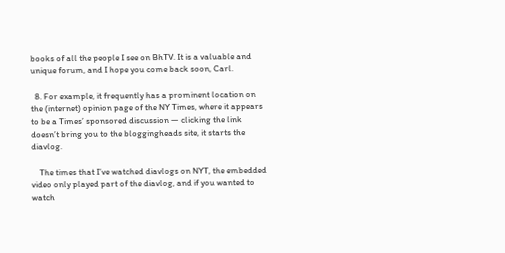books of all the people I see on BhTV. It is a valuable and unique forum, and I hope you come back soon, Carl.

  8. For example, it frequently has a prominent location on the (internet) opinion page of the NY Times, where it appears to be a Times’ sponsored discussion — clicking the link doesn’t bring you to the bloggingheads site, it starts the diavlog.

    The times that I’ve watched diavlogs on NYT, the embedded video only played part of the diavlog, and if you wanted to watch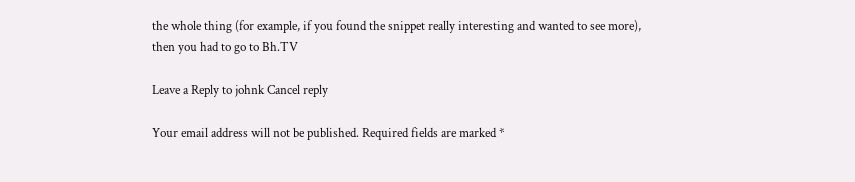the whole thing (for example, if you found the snippet really interesting and wanted to see more), then you had to go to Bh.TV

Leave a Reply to johnk Cancel reply

Your email address will not be published. Required fields are marked *